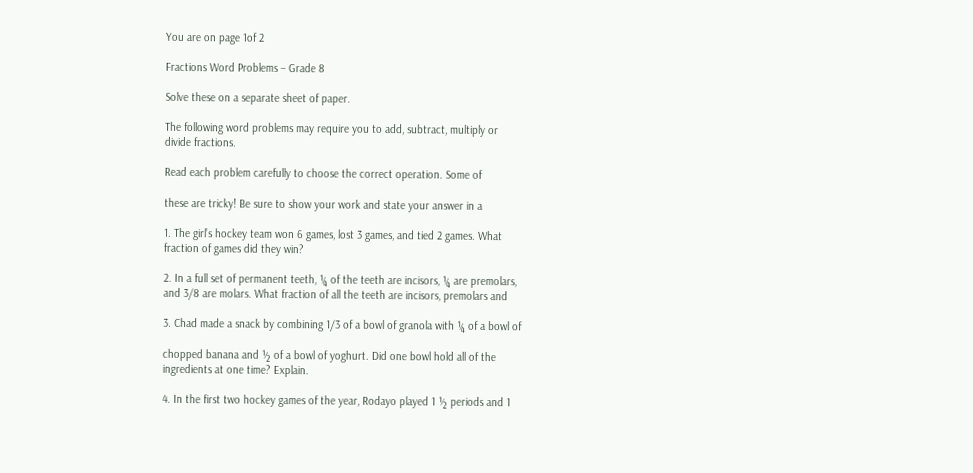You are on page 1of 2

Fractions Word Problems – Grade 8

Solve these on a separate sheet of paper.

The following word problems may require you to add, subtract, multiply or
divide fractions.

Read each problem carefully to choose the correct operation. Some of

these are tricky! Be sure to show your work and state your answer in a

1. The girl’s hockey team won 6 games, lost 3 games, and tied 2 games. What
fraction of games did they win?

2. In a full set of permanent teeth, ¼ of the teeth are incisors, ¼ are premolars,
and 3/8 are molars. What fraction of all the teeth are incisors, premolars and

3. Chad made a snack by combining 1/3 of a bowl of granola with ¼ of a bowl of

chopped banana and ½ of a bowl of yoghurt. Did one bowl hold all of the
ingredients at one time? Explain.

4. In the first two hockey games of the year, Rodayo played 1 ½ periods and 1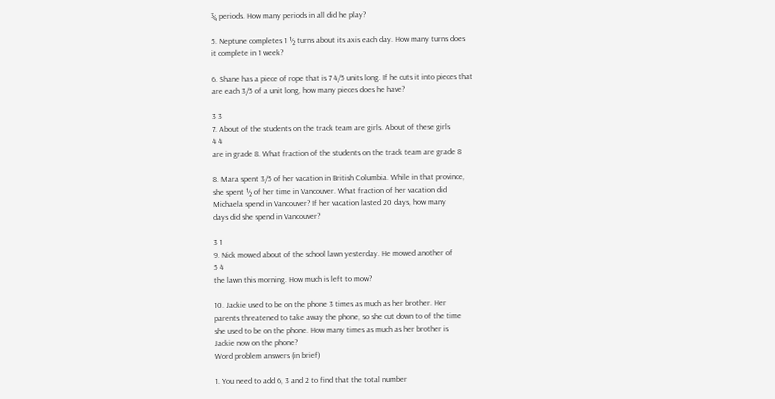¾ periods. How many periods in all did he play?

5. Neptune completes 1 ½ turns about its axis each day. How many turns does
it complete in 1 week?

6. Shane has a piece of rope that is 7 4/5 units long. If he cuts it into pieces that
are each 3/5 of a unit long, how many pieces does he have?

3 3
7. About of the students on the track team are girls. About of these girls
4 4
are in grade 8. What fraction of the students on the track team are grade 8

8. Mara spent 3/5 of her vacation in British Columbia. While in that province,
she spent ½ of her time in Vancouver. What fraction of her vacation did
Michaela spend in Vancouver? If her vacation lasted 20 days, how many
days did she spend in Vancouver?

3 1
9. Nick mowed about of the school lawn yesterday. He mowed another of
5 4
the lawn this morning. How much is left to mow?

10. Jackie used to be on the phone 3 times as much as her brother. Her
parents threatened to take away the phone, so she cut down to of the time
she used to be on the phone. How many times as much as her brother is
Jackie now on the phone?
Word problem answers (in brief)

1. You need to add 6, 3 and 2 to find that the total number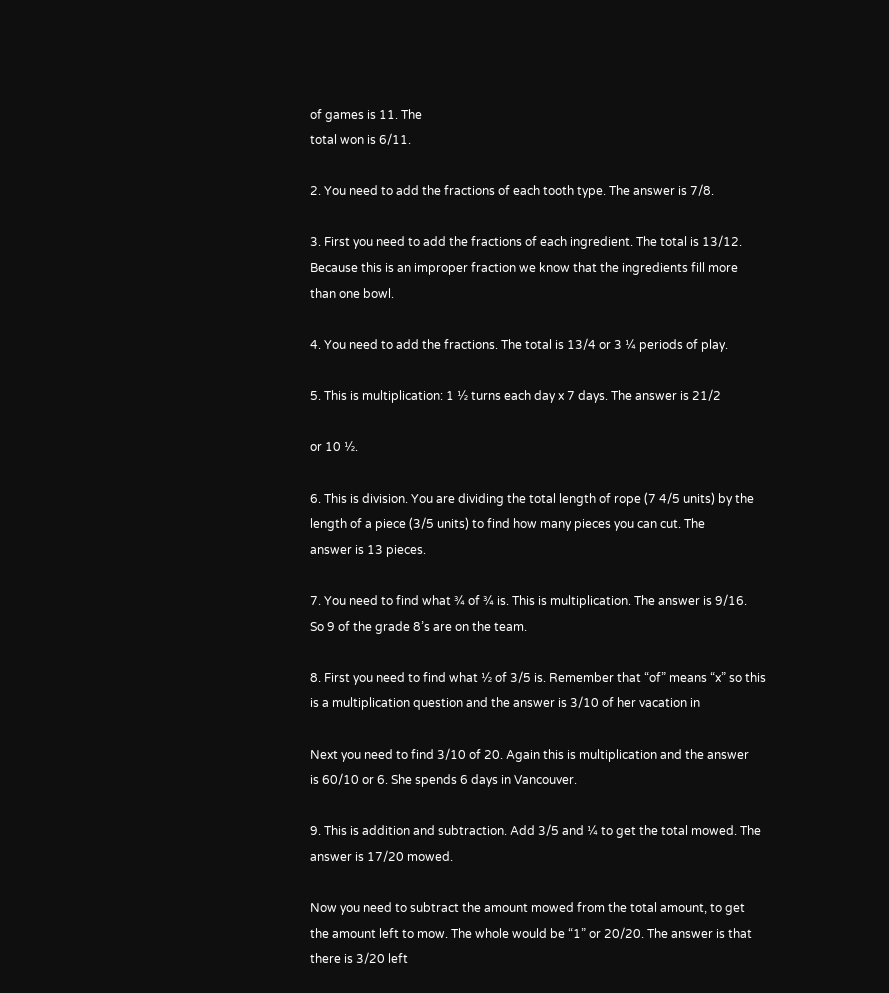of games is 11. The
total won is 6/11.

2. You need to add the fractions of each tooth type. The answer is 7/8.

3. First you need to add the fractions of each ingredient. The total is 13/12.
Because this is an improper fraction we know that the ingredients fill more
than one bowl.

4. You need to add the fractions. The total is 13/4 or 3 ¼ periods of play.

5. This is multiplication: 1 ½ turns each day x 7 days. The answer is 21/2

or 10 ½.

6. This is division. You are dividing the total length of rope (7 4/5 units) by the
length of a piece (3/5 units) to find how many pieces you can cut. The
answer is 13 pieces.

7. You need to find what ¾ of ¾ is. This is multiplication. The answer is 9/16.
So 9 of the grade 8’s are on the team.

8. First you need to find what ½ of 3/5 is. Remember that “of” means “x” so this
is a multiplication question and the answer is 3/10 of her vacation in

Next you need to find 3/10 of 20. Again this is multiplication and the answer
is 60/10 or 6. She spends 6 days in Vancouver.

9. This is addition and subtraction. Add 3/5 and ¼ to get the total mowed. The
answer is 17/20 mowed.

Now you need to subtract the amount mowed from the total amount, to get
the amount left to mow. The whole would be “1” or 20/20. The answer is that
there is 3/20 left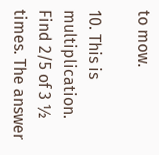to mow.

10. This is multiplication. Find 2/5 of 3 ½ times. The answer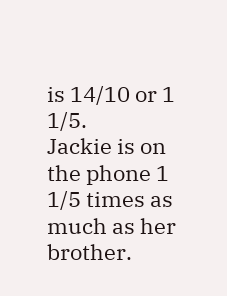is 14/10 or 1 1/5.
Jackie is on the phone 1 1/5 times as much as her brother.